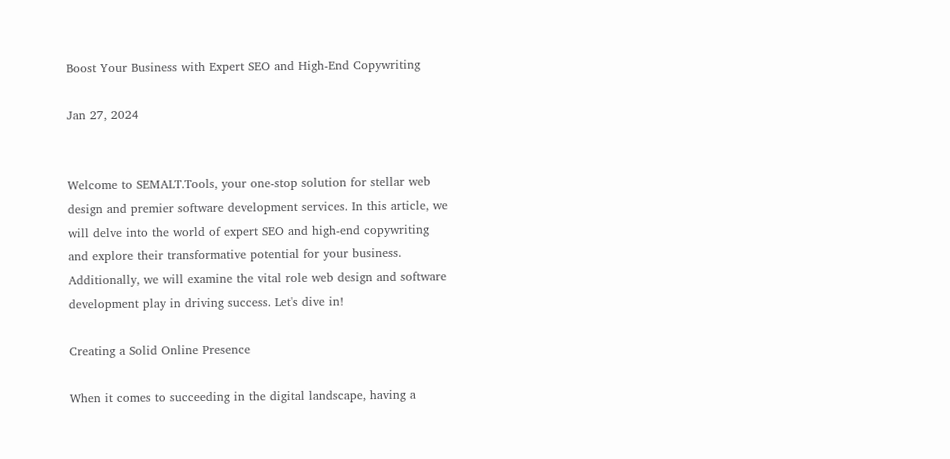Boost Your Business with Expert SEO and High-End Copywriting

Jan 27, 2024


Welcome to SEMALT.Tools, your one-stop solution for stellar web design and premier software development services. In this article, we will delve into the world of expert SEO and high-end copywriting and explore their transformative potential for your business. Additionally, we will examine the vital role web design and software development play in driving success. Let's dive in!

Creating a Solid Online Presence

When it comes to succeeding in the digital landscape, having a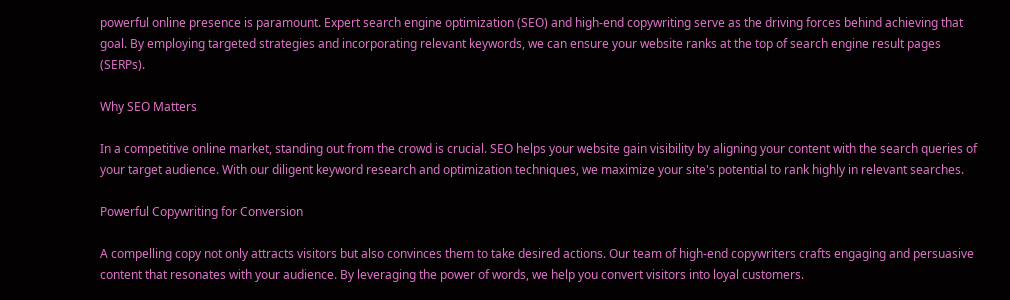powerful online presence is paramount. Expert search engine optimization (SEO) and high-end copywriting serve as the driving forces behind achieving that goal. By employing targeted strategies and incorporating relevant keywords, we can ensure your website ranks at the top of search engine result pages (SERPs).

Why SEO Matters

In a competitive online market, standing out from the crowd is crucial. SEO helps your website gain visibility by aligning your content with the search queries of your target audience. With our diligent keyword research and optimization techniques, we maximize your site's potential to rank highly in relevant searches.

Powerful Copywriting for Conversion

A compelling copy not only attracts visitors but also convinces them to take desired actions. Our team of high-end copywriters crafts engaging and persuasive content that resonates with your audience. By leveraging the power of words, we help you convert visitors into loyal customers.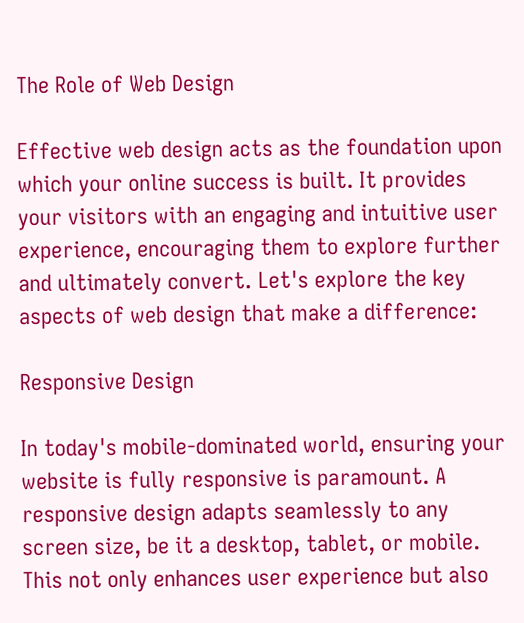The Role of Web Design

Effective web design acts as the foundation upon which your online success is built. It provides your visitors with an engaging and intuitive user experience, encouraging them to explore further and ultimately convert. Let's explore the key aspects of web design that make a difference:

Responsive Design

In today's mobile-dominated world, ensuring your website is fully responsive is paramount. A responsive design adapts seamlessly to any screen size, be it a desktop, tablet, or mobile. This not only enhances user experience but also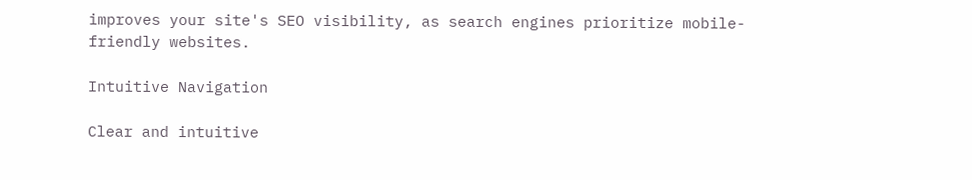improves your site's SEO visibility, as search engines prioritize mobile-friendly websites.

Intuitive Navigation

Clear and intuitive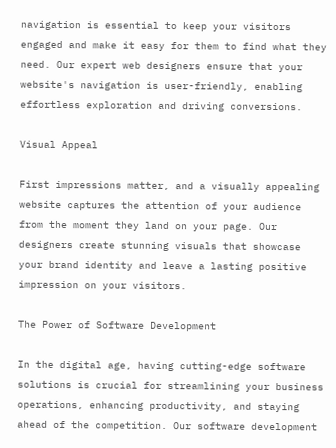navigation is essential to keep your visitors engaged and make it easy for them to find what they need. Our expert web designers ensure that your website's navigation is user-friendly, enabling effortless exploration and driving conversions.

Visual Appeal

First impressions matter, and a visually appealing website captures the attention of your audience from the moment they land on your page. Our designers create stunning visuals that showcase your brand identity and leave a lasting positive impression on your visitors.

The Power of Software Development

In the digital age, having cutting-edge software solutions is crucial for streamlining your business operations, enhancing productivity, and staying ahead of the competition. Our software development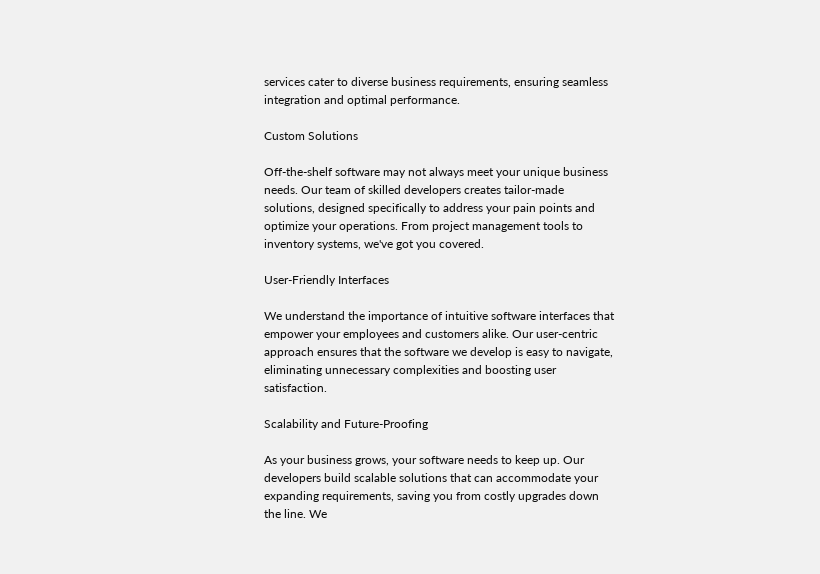services cater to diverse business requirements, ensuring seamless integration and optimal performance.

Custom Solutions

Off-the-shelf software may not always meet your unique business needs. Our team of skilled developers creates tailor-made solutions, designed specifically to address your pain points and optimize your operations. From project management tools to inventory systems, we've got you covered.

User-Friendly Interfaces

We understand the importance of intuitive software interfaces that empower your employees and customers alike. Our user-centric approach ensures that the software we develop is easy to navigate, eliminating unnecessary complexities and boosting user satisfaction.

Scalability and Future-Proofing

As your business grows, your software needs to keep up. Our developers build scalable solutions that can accommodate your expanding requirements, saving you from costly upgrades down the line. We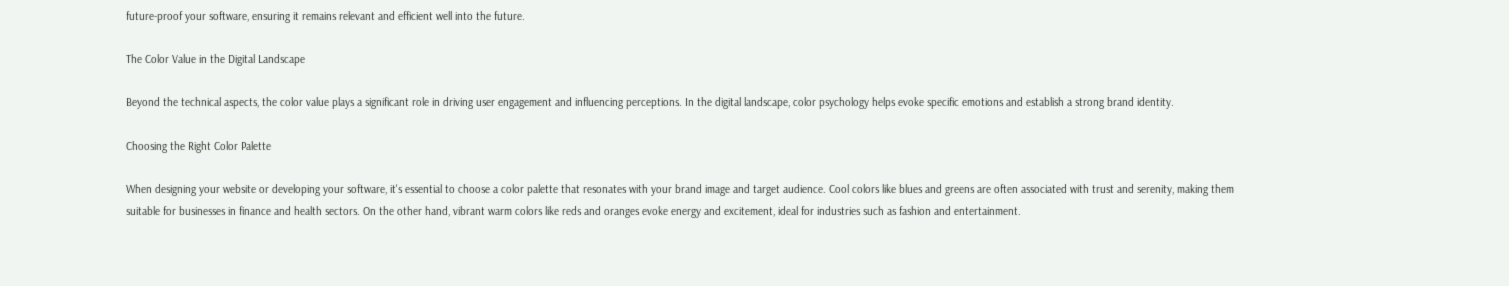future-proof your software, ensuring it remains relevant and efficient well into the future.

The Color Value in the Digital Landscape

Beyond the technical aspects, the color value plays a significant role in driving user engagement and influencing perceptions. In the digital landscape, color psychology helps evoke specific emotions and establish a strong brand identity.

Choosing the Right Color Palette

When designing your website or developing your software, it's essential to choose a color palette that resonates with your brand image and target audience. Cool colors like blues and greens are often associated with trust and serenity, making them suitable for businesses in finance and health sectors. On the other hand, vibrant warm colors like reds and oranges evoke energy and excitement, ideal for industries such as fashion and entertainment.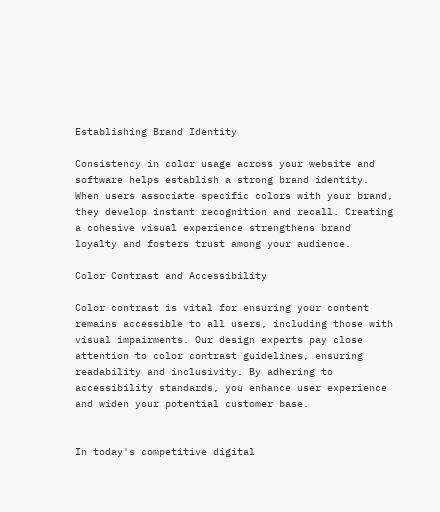Establishing Brand Identity

Consistency in color usage across your website and software helps establish a strong brand identity. When users associate specific colors with your brand, they develop instant recognition and recall. Creating a cohesive visual experience strengthens brand loyalty and fosters trust among your audience.

Color Contrast and Accessibility

Color contrast is vital for ensuring your content remains accessible to all users, including those with visual impairments. Our design experts pay close attention to color contrast guidelines, ensuring readability and inclusivity. By adhering to accessibility standards, you enhance user experience and widen your potential customer base.


In today's competitive digital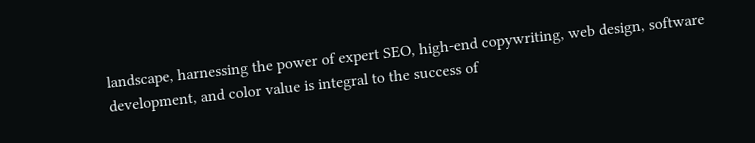landscape, harnessing the power of expert SEO, high-end copywriting, web design, software development, and color value is integral to the success of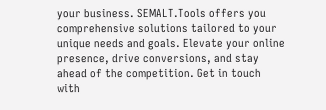your business. SEMALT.Tools offers you comprehensive solutions tailored to your unique needs and goals. Elevate your online presence, drive conversions, and stay ahead of the competition. Get in touch with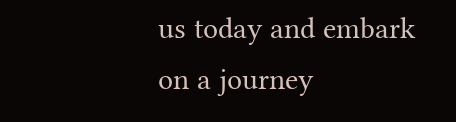us today and embark on a journey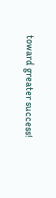toward greater success!